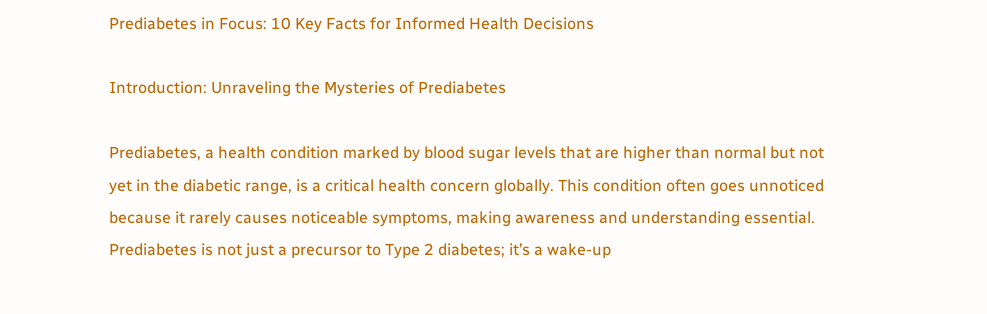Prediabetes in Focus: 10 Key Facts for Informed Health Decisions

Introduction: Unraveling the Mysteries of Prediabetes

Prediabetes, a health condition marked by blood sugar levels that are higher than normal but not yet in the diabetic range, is a critical health concern globally. This condition often goes unnoticed because it rarely causes noticeable symptoms, making awareness and understanding essential. Prediabetes is not just a precursor to Type 2 diabetes; it’s a wake-up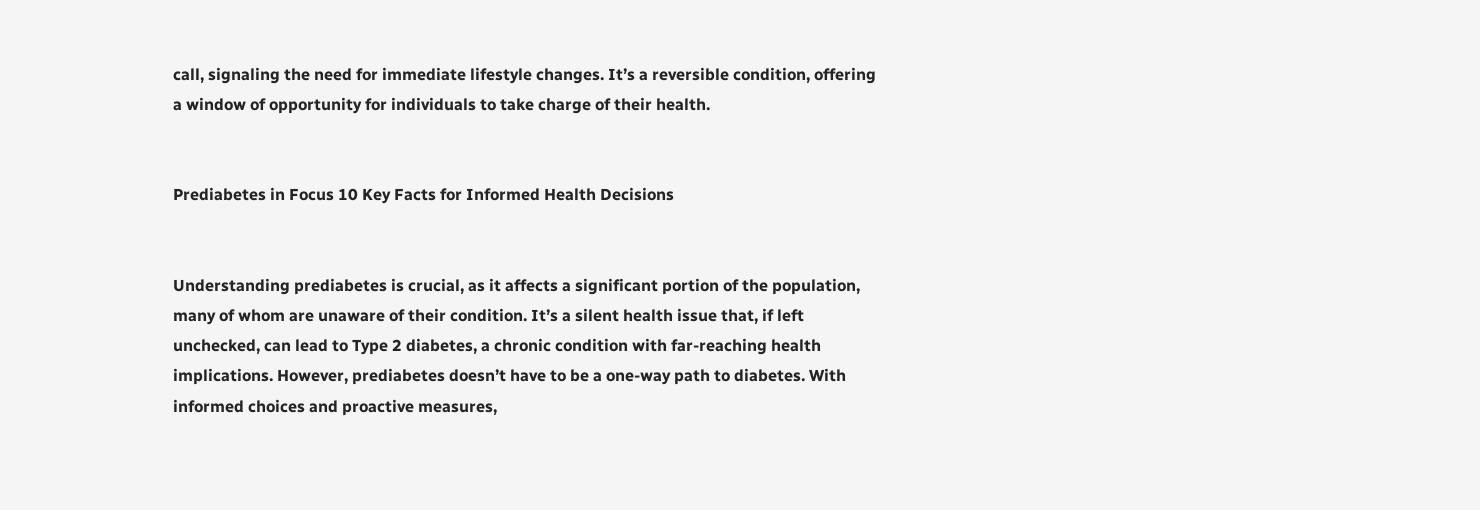call, signaling the need for immediate lifestyle changes. It’s a reversible condition, offering a window of opportunity for individuals to take charge of their health.


Prediabetes in Focus 10 Key Facts for Informed Health Decisions


Understanding prediabetes is crucial, as it affects a significant portion of the population, many of whom are unaware of their condition. It’s a silent health issue that, if left unchecked, can lead to Type 2 diabetes, a chronic condition with far-reaching health implications. However, prediabetes doesn’t have to be a one-way path to diabetes. With informed choices and proactive measures,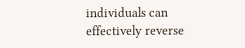individuals can effectively reverse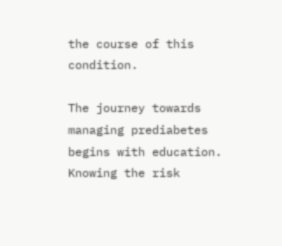the course of this condition.

The journey towards managing prediabetes begins with education. Knowing the risk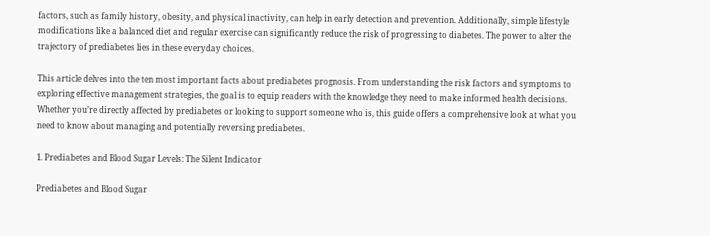factors, such as family history, obesity, and physical inactivity, can help in early detection and prevention. Additionally, simple lifestyle modifications like a balanced diet and regular exercise can significantly reduce the risk of progressing to diabetes. The power to alter the trajectory of prediabetes lies in these everyday choices.

This article delves into the ten most important facts about prediabetes prognosis. From understanding the risk factors and symptoms to exploring effective management strategies, the goal is to equip readers with the knowledge they need to make informed health decisions. Whether you’re directly affected by prediabetes or looking to support someone who is, this guide offers a comprehensive look at what you need to know about managing and potentially reversing prediabetes.

1. Prediabetes and Blood Sugar Levels: The Silent Indicator

Prediabetes and Blood Sugar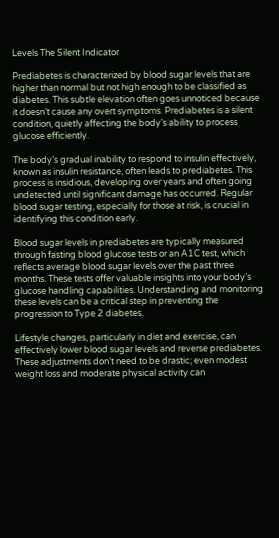Levels The Silent Indicator

Prediabetes is characterized by blood sugar levels that are higher than normal but not high enough to be classified as diabetes. This subtle elevation often goes unnoticed because it doesn’t cause any overt symptoms. Prediabetes is a silent condition, quietly affecting the body’s ability to process glucose efficiently.

The body’s gradual inability to respond to insulin effectively, known as insulin resistance, often leads to prediabetes. This process is insidious, developing over years and often going undetected until significant damage has occurred. Regular blood sugar testing, especially for those at risk, is crucial in identifying this condition early.

Blood sugar levels in prediabetes are typically measured through fasting blood glucose tests or an A1C test, which reflects average blood sugar levels over the past three months. These tests offer valuable insights into your body’s glucose handling capabilities. Understanding and monitoring these levels can be a critical step in preventing the progression to Type 2 diabetes.

Lifestyle changes, particularly in diet and exercise, can effectively lower blood sugar levels and reverse prediabetes. These adjustments don’t need to be drastic; even modest weight loss and moderate physical activity can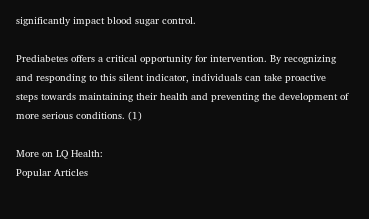significantly impact blood sugar control.

Prediabetes offers a critical opportunity for intervention. By recognizing and responding to this silent indicator, individuals can take proactive steps towards maintaining their health and preventing the development of more serious conditions. (1)

More on LQ Health:
Popular Articles